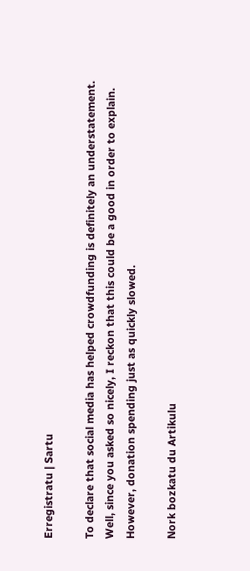Erregistratu | Sartu

To declare that social media has helped crowdfunding is definitely an understatement. Well, since you asked so nicely, I reckon that this could be a good in order to explain. However, donation spending just as quickly slowed.

Nork bozkatu du Artikulu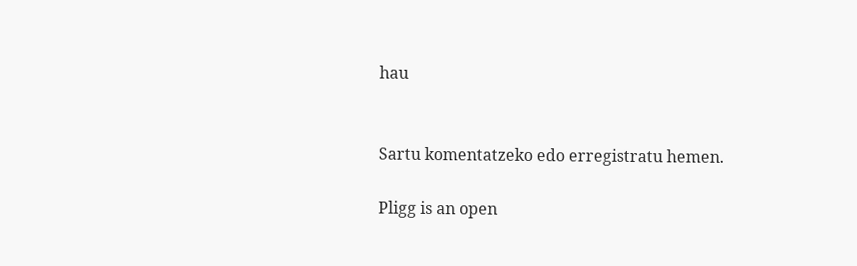hau


Sartu komentatzeko edo erregistratu hemen.

Pligg is an open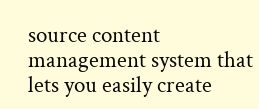source content management system that lets you easily create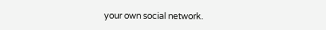your own social network.